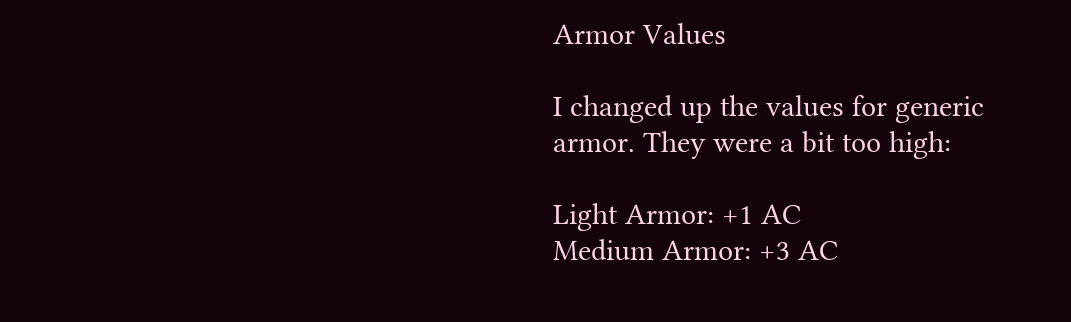Armor Values

I changed up the values for generic armor. They were a bit too high:

Light Armor: +1 AC
Medium Armor: +3 AC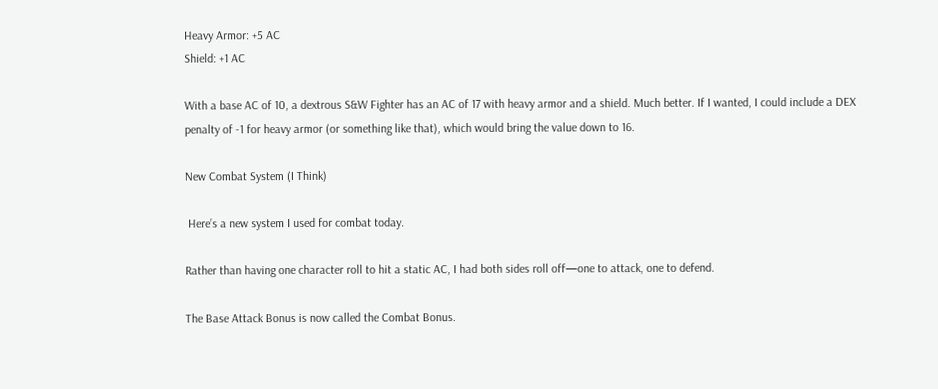Heavy Armor: +5 AC
Shield: +1 AC

With a base AC of 10, a dextrous S&W Fighter has an AC of 17 with heavy armor and a shield. Much better. If I wanted, I could include a DEX penalty of -1 for heavy armor (or something like that), which would bring the value down to 16.

New Combat System (I Think)

 Here’s a new system I used for combat today.

Rather than having one character roll to hit a static AC, I had both sides roll off—one to attack, one to defend.

The Base Attack Bonus is now called the Combat Bonus.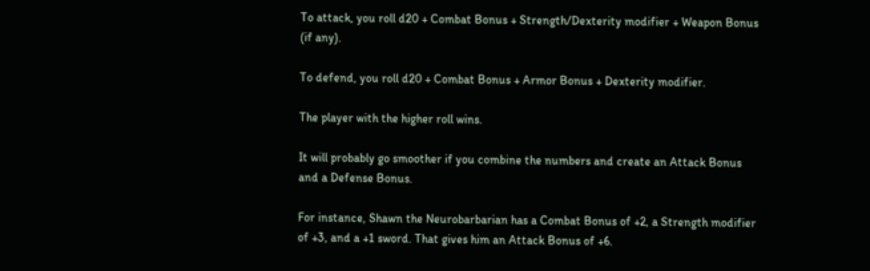To attack, you roll d20 + Combat Bonus + Strength/Dexterity modifier + Weapon Bonus (if any).

To defend, you roll d20 + Combat Bonus + Armor Bonus + Dexterity modifier.

The player with the higher roll wins.

It will probably go smoother if you combine the numbers and create an Attack Bonus and a Defense Bonus.

For instance, Shawn the Neurobarbarian has a Combat Bonus of +2, a Strength modifier of +3, and a +1 sword. That gives him an Attack Bonus of +6.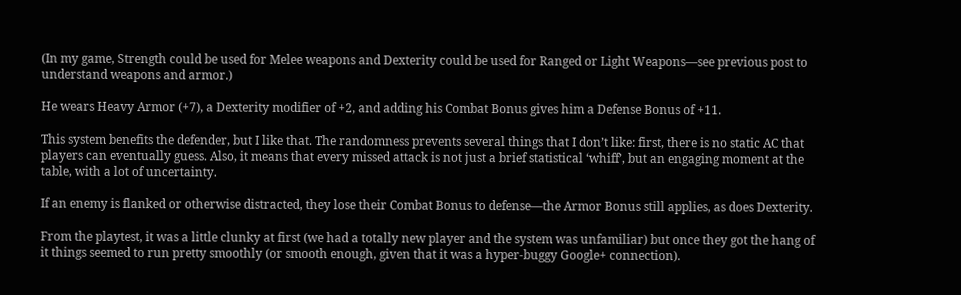(In my game, Strength could be used for Melee weapons and Dexterity could be used for Ranged or Light Weapons—see previous post to understand weapons and armor.)

He wears Heavy Armor (+7), a Dexterity modifier of +2, and adding his Combat Bonus gives him a Defense Bonus of +11.

This system benefits the defender, but I like that. The randomness prevents several things that I don’t like: first, there is no static AC that players can eventually guess. Also, it means that every missed attack is not just a brief statistical ‘whiff’, but an engaging moment at the table, with a lot of uncertainty.

If an enemy is flanked or otherwise distracted, they lose their Combat Bonus to defense—the Armor Bonus still applies, as does Dexterity.

From the playtest, it was a little clunky at first (we had a totally new player and the system was unfamiliar) but once they got the hang of it things seemed to run pretty smoothly (or smooth enough, given that it was a hyper-buggy Google+ connection).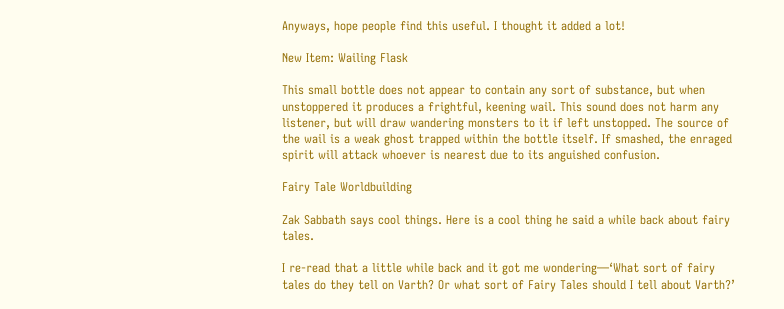Anyways, hope people find this useful. I thought it added a lot!

New Item: Wailing Flask

This small bottle does not appear to contain any sort of substance, but when unstoppered it produces a frightful, keening wail. This sound does not harm any listener, but will draw wandering monsters to it if left unstopped. The source of the wail is a weak ghost trapped within the bottle itself. If smashed, the enraged spirit will attack whoever is nearest due to its anguished confusion.

Fairy Tale Worldbuilding

Zak Sabbath says cool things. Here is a cool thing he said a while back about fairy tales.

I re-read that a little while back and it got me wondering—‘What sort of fairy tales do they tell on Varth? Or what sort of Fairy Tales should I tell about Varth?’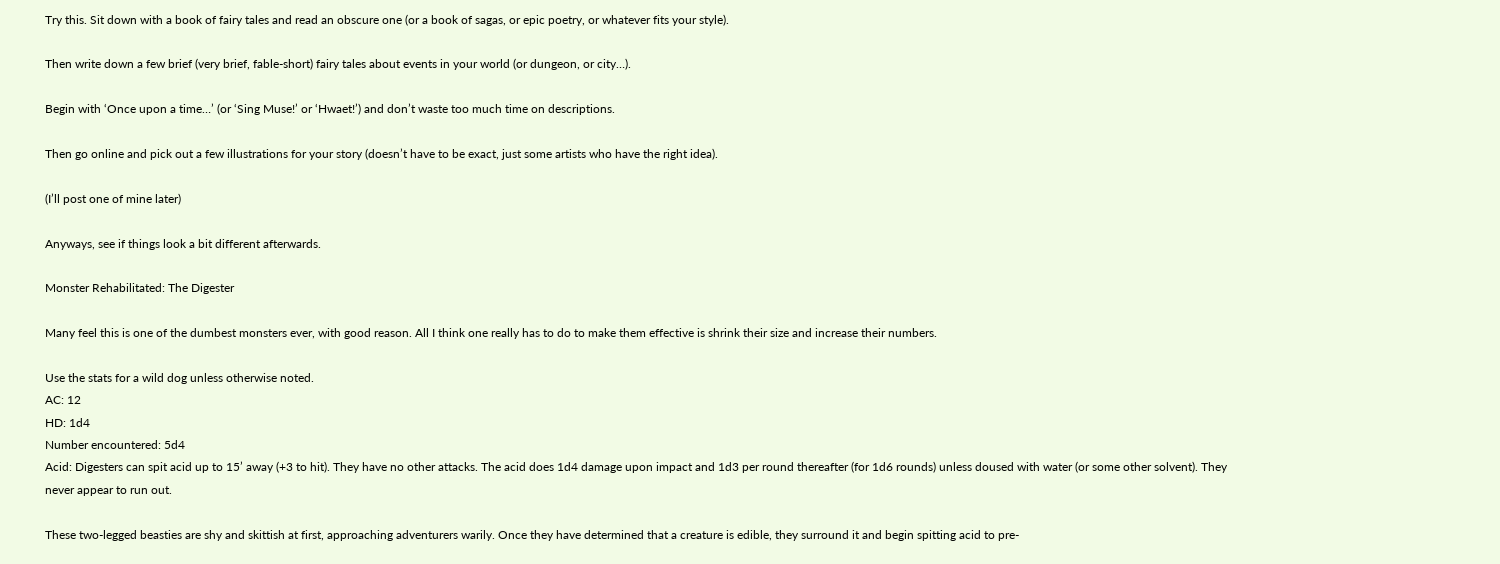Try this. Sit down with a book of fairy tales and read an obscure one (or a book of sagas, or epic poetry, or whatever fits your style).

Then write down a few brief (very brief, fable-short) fairy tales about events in your world (or dungeon, or city…).

Begin with ‘Once upon a time…’ (or ‘Sing Muse!’ or ‘Hwaet!’) and don’t waste too much time on descriptions.

Then go online and pick out a few illustrations for your story (doesn’t have to be exact, just some artists who have the right idea).

(I’ll post one of mine later)

Anyways, see if things look a bit different afterwards.

Monster Rehabilitated: The Digester

Many feel this is one of the dumbest monsters ever, with good reason. All I think one really has to do to make them effective is shrink their size and increase their numbers.

Use the stats for a wild dog unless otherwise noted.
AC: 12
HD: 1d4
Number encountered: 5d4
Acid: Digesters can spit acid up to 15’ away (+3 to hit). They have no other attacks. The acid does 1d4 damage upon impact and 1d3 per round thereafter (for 1d6 rounds) unless doused with water (or some other solvent). They never appear to run out.

These two-legged beasties are shy and skittish at first, approaching adventurers warily. Once they have determined that a creature is edible, they surround it and begin spitting acid to pre-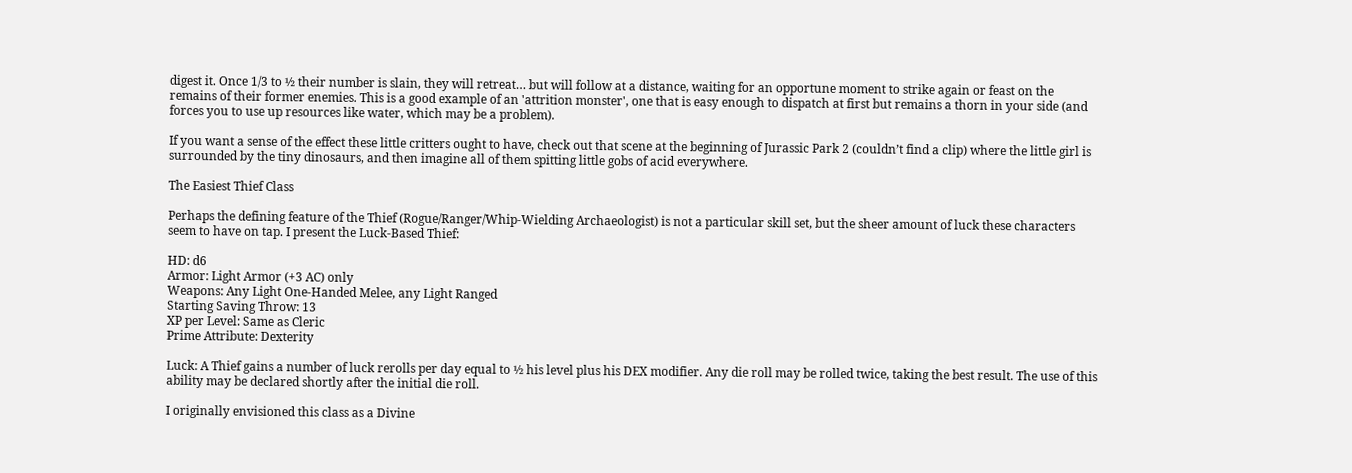digest it. Once 1/3 to ½ their number is slain, they will retreat… but will follow at a distance, waiting for an opportune moment to strike again or feast on the remains of their former enemies. This is a good example of an 'attrition monster', one that is easy enough to dispatch at first but remains a thorn in your side (and forces you to use up resources like water, which may be a problem).

If you want a sense of the effect these little critters ought to have, check out that scene at the beginning of Jurassic Park 2 (couldn’t find a clip) where the little girl is surrounded by the tiny dinosaurs, and then imagine all of them spitting little gobs of acid everywhere.

The Easiest Thief Class

Perhaps the defining feature of the Thief (Rogue/Ranger/Whip-Wielding Archaeologist) is not a particular skill set, but the sheer amount of luck these characters seem to have on tap. I present the Luck-Based Thief:

HD: d6
Armor: Light Armor (+3 AC) only
Weapons: Any Light One-Handed Melee, any Light Ranged
Starting Saving Throw: 13
XP per Level: Same as Cleric
Prime Attribute: Dexterity

Luck: A Thief gains a number of luck rerolls per day equal to ½ his level plus his DEX modifier. Any die roll may be rolled twice, taking the best result. The use of this ability may be declared shortly after the initial die roll.

I originally envisioned this class as a Divine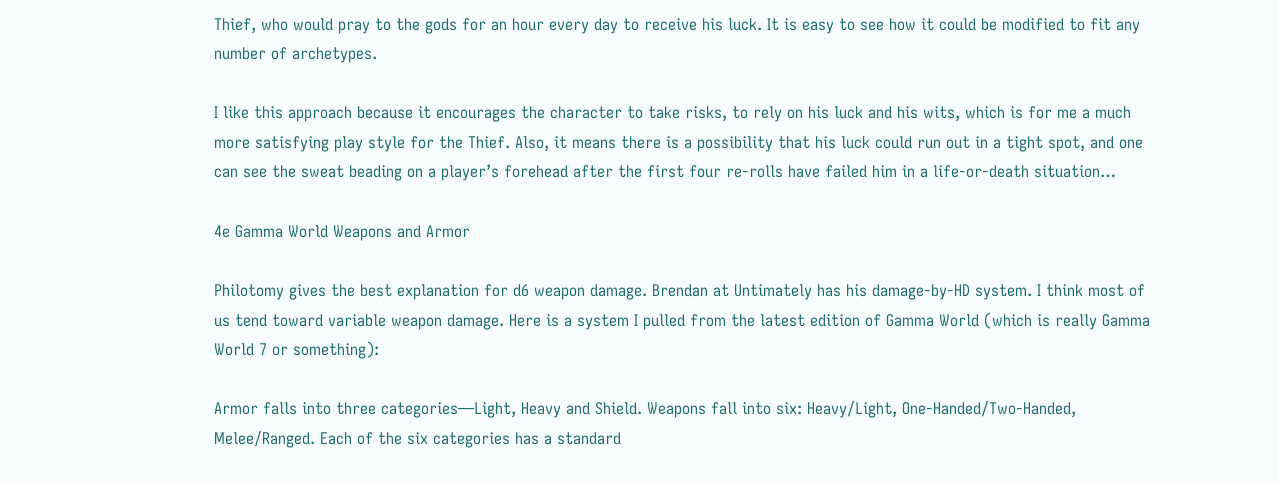Thief, who would pray to the gods for an hour every day to receive his luck. It is easy to see how it could be modified to fit any number of archetypes.

I like this approach because it encourages the character to take risks, to rely on his luck and his wits, which is for me a much more satisfying play style for the Thief. Also, it means there is a possibility that his luck could run out in a tight spot, and one can see the sweat beading on a player’s forehead after the first four re-rolls have failed him in a life-or-death situation…

4e Gamma World Weapons and Armor

Philotomy gives the best explanation for d6 weapon damage. Brendan at Untimately has his damage-by-HD system. I think most of us tend toward variable weapon damage. Here is a system I pulled from the latest edition of Gamma World (which is really Gamma World 7 or something):

Armor falls into three categories—Light, Heavy and Shield. Weapons fall into six: Heavy/Light, One-Handed/Two-Handed, Melee/Ranged. Each of the six categories has a standard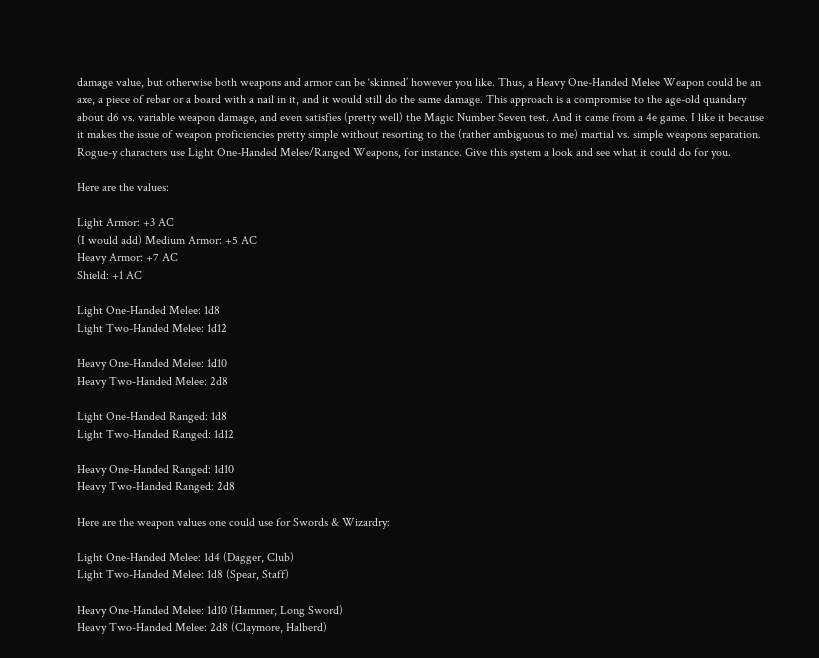damage value, but otherwise both weapons and armor can be ‘skinned’ however you like. Thus, a Heavy One-Handed Melee Weapon could be an axe, a piece of rebar or a board with a nail in it, and it would still do the same damage. This approach is a compromise to the age-old quandary about d6 vs. variable weapon damage, and even satisfies (pretty well) the Magic Number Seven test. And it came from a 4e game. I like it because it makes the issue of weapon proficiencies pretty simple without resorting to the (rather ambiguous to me) martial vs. simple weapons separation. Rogue-y characters use Light One-Handed Melee/Ranged Weapons, for instance. Give this system a look and see what it could do for you.

Here are the values:

Light Armor: +3 AC
(I would add) Medium Armor: +5 AC
Heavy Armor: +7 AC
Shield: +1 AC

Light One-Handed Melee: 1d8
Light Two-Handed Melee: 1d12

Heavy One-Handed Melee: 1d10
Heavy Two-Handed Melee: 2d8

Light One-Handed Ranged: 1d8
Light Two-Handed Ranged: 1d12

Heavy One-Handed Ranged: 1d10
Heavy Two-Handed Ranged: 2d8

Here are the weapon values one could use for Swords & Wizardry:

Light One-Handed Melee: 1d4 (Dagger, Club)
Light Two-Handed Melee: 1d8 (Spear, Staff)

Heavy One-Handed Melee: 1d10 (Hammer, Long Sword)
Heavy Two-Handed Melee: 2d8 (Claymore, Halberd)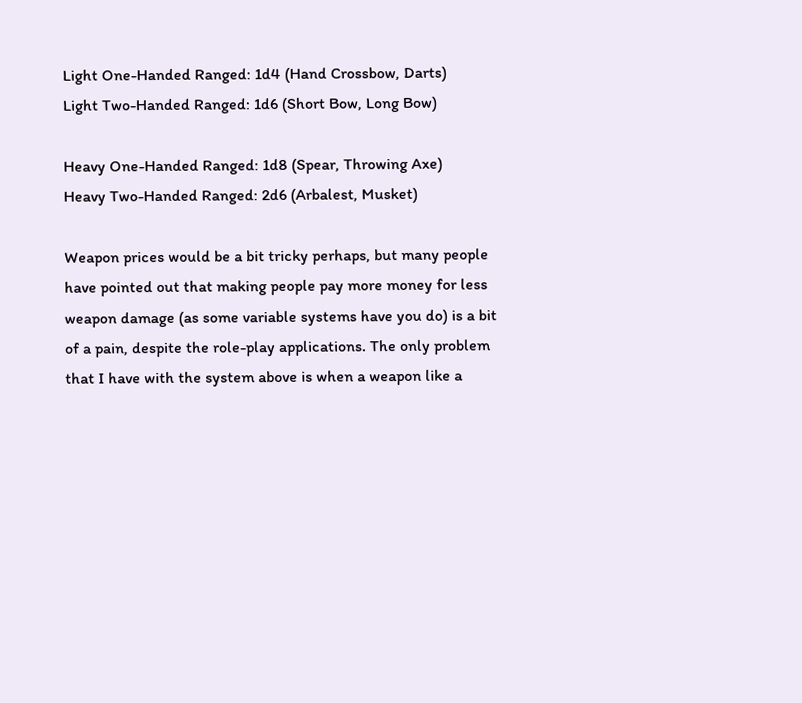Light One-Handed Ranged: 1d4 (Hand Crossbow, Darts)
Light Two-Handed Ranged: 1d6 (Short Bow, Long Bow)

Heavy One-Handed Ranged: 1d8 (Spear, Throwing Axe)
Heavy Two-Handed Ranged: 2d6 (Arbalest, Musket)

Weapon prices would be a bit tricky perhaps, but many people have pointed out that making people pay more money for less weapon damage (as some variable systems have you do) is a bit of a pain, despite the role-play applications. The only problem that I have with the system above is when a weapon like a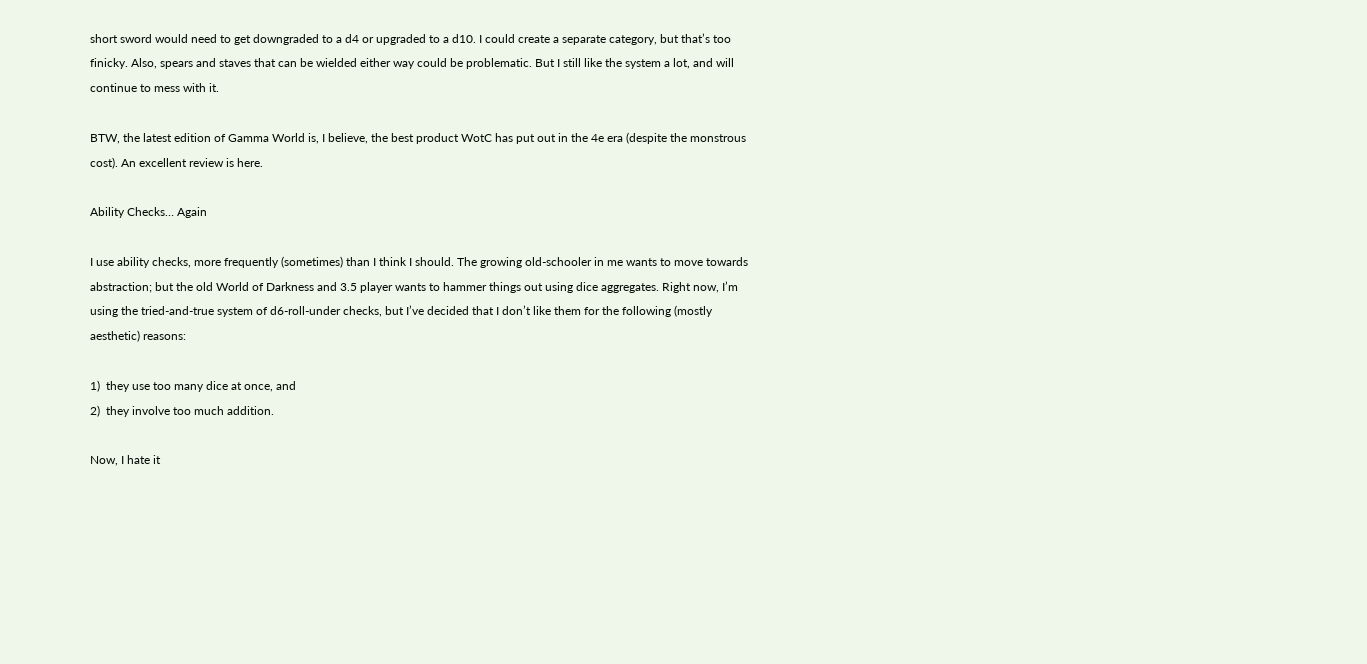short sword would need to get downgraded to a d4 or upgraded to a d10. I could create a separate category, but that’s too finicky. Also, spears and staves that can be wielded either way could be problematic. But I still like the system a lot, and will continue to mess with it.

BTW, the latest edition of Gamma World is, I believe, the best product WotC has put out in the 4e era (despite the monstrous cost). An excellent review is here.

Ability Checks… Again

I use ability checks, more frequently (sometimes) than I think I should. The growing old-schooler in me wants to move towards abstraction; but the old World of Darkness and 3.5 player wants to hammer things out using dice aggregates. Right now, I’m using the tried-and-true system of d6-roll-under checks, but I’ve decided that I don’t like them for the following (mostly aesthetic) reasons:

1)  they use too many dice at once, and
2)  they involve too much addition.

Now, I hate it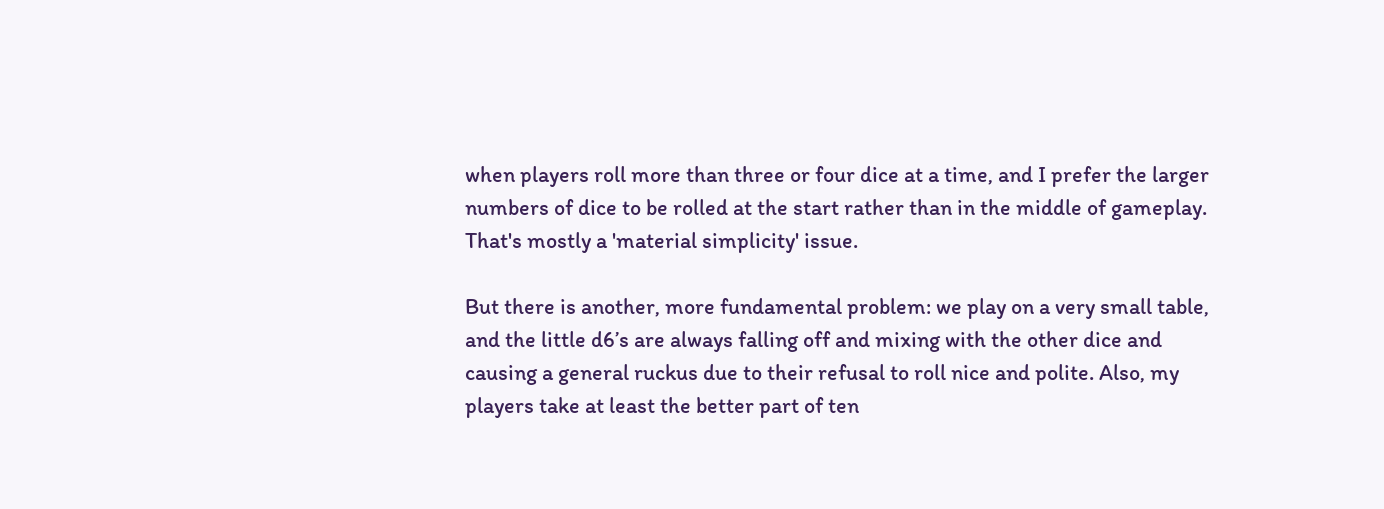when players roll more than three or four dice at a time, and I prefer the larger numbers of dice to be rolled at the start rather than in the middle of gameplay. That's mostly a 'material simplicity' issue.

But there is another, more fundamental problem: we play on a very small table, and the little d6’s are always falling off and mixing with the other dice and causing a general ruckus due to their refusal to roll nice and polite. Also, my players take at least the better part of ten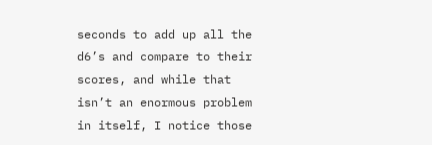seconds to add up all the d6’s and compare to their scores, and while that isn’t an enormous problem in itself, I notice those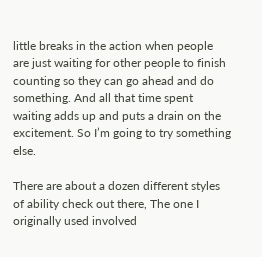little breaks in the action when people are just waiting for other people to finish counting so they can go ahead and do something. And all that time spent waiting adds up and puts a drain on the excitement. So I’m going to try something else.

There are about a dozen different styles of ability check out there, The one I originally used involved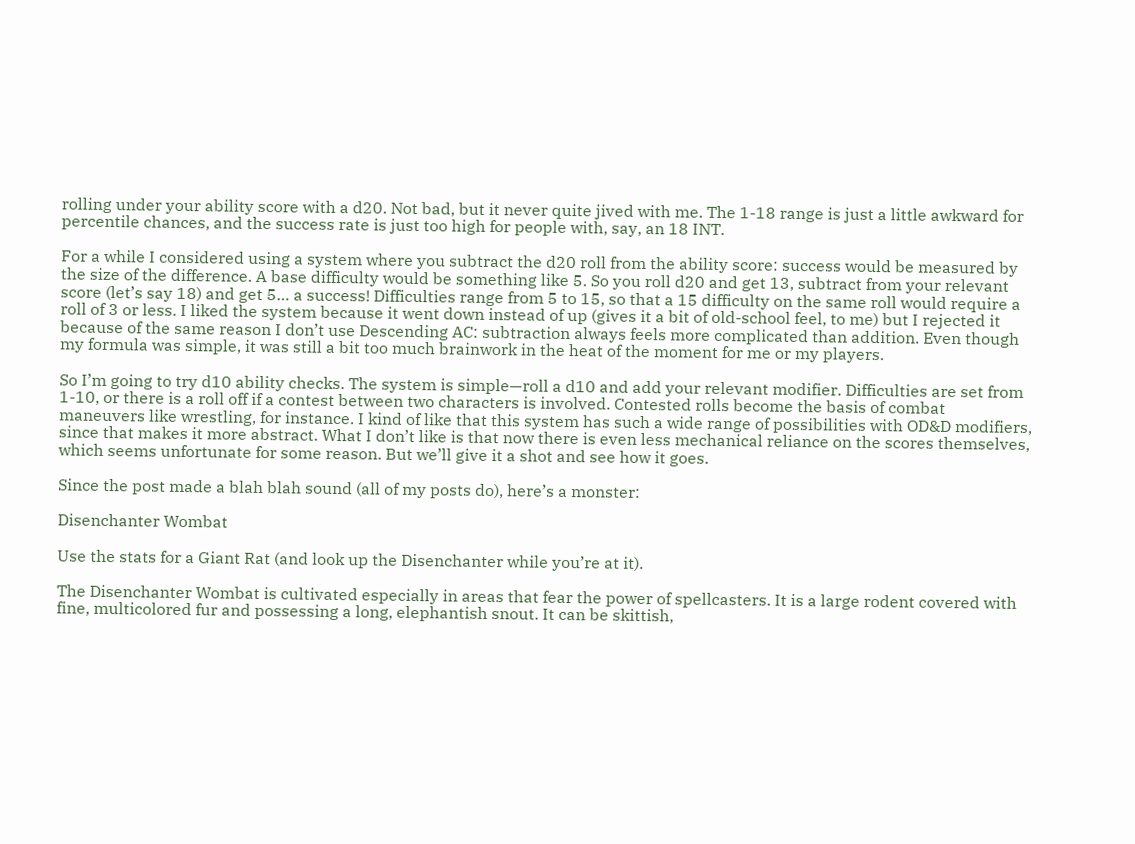rolling under your ability score with a d20. Not bad, but it never quite jived with me. The 1-18 range is just a little awkward for percentile chances, and the success rate is just too high for people with, say, an 18 INT.

For a while I considered using a system where you subtract the d20 roll from the ability score: success would be measured by the size of the difference. A base difficulty would be something like 5. So you roll d20 and get 13, subtract from your relevant score (let’s say 18) and get 5… a success! Difficulties range from 5 to 15, so that a 15 difficulty on the same roll would require a roll of 3 or less. I liked the system because it went down instead of up (gives it a bit of old-school feel, to me) but I rejected it because of the same reason I don’t use Descending AC: subtraction always feels more complicated than addition. Even though my formula was simple, it was still a bit too much brainwork in the heat of the moment for me or my players.

So I’m going to try d10 ability checks. The system is simple—roll a d10 and add your relevant modifier. Difficulties are set from 1-10, or there is a roll off if a contest between two characters is involved. Contested rolls become the basis of combat maneuvers like wrestling, for instance. I kind of like that this system has such a wide range of possibilities with OD&D modifiers, since that makes it more abstract. What I don’t like is that now there is even less mechanical reliance on the scores themselves, which seems unfortunate for some reason. But we’ll give it a shot and see how it goes.

Since the post made a blah blah sound (all of my posts do), here’s a monster:

Disenchanter Wombat

Use the stats for a Giant Rat (and look up the Disenchanter while you’re at it).

The Disenchanter Wombat is cultivated especially in areas that fear the power of spellcasters. It is a large rodent covered with fine, multicolored fur and possessing a long, elephantish snout. It can be skittish,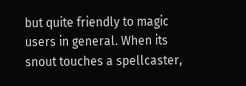but quite friendly to magic users in general. When its snout touches a spellcaster,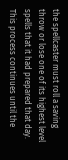the spellcaster must roll a saving throw or lose one of its highest level spells that it had prepared that day. This process continues until the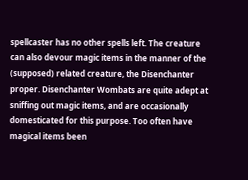spellcaster has no other spells left. The creature can also devour magic items in the manner of the (supposed) related creature, the Disenchanter proper. Disenchanter Wombats are quite adept at sniffing out magic items, and are occasionally domesticated for this purpose. Too often have magical items been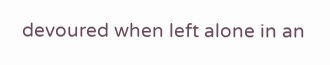devoured when left alone in an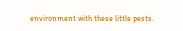environment with these little pests.